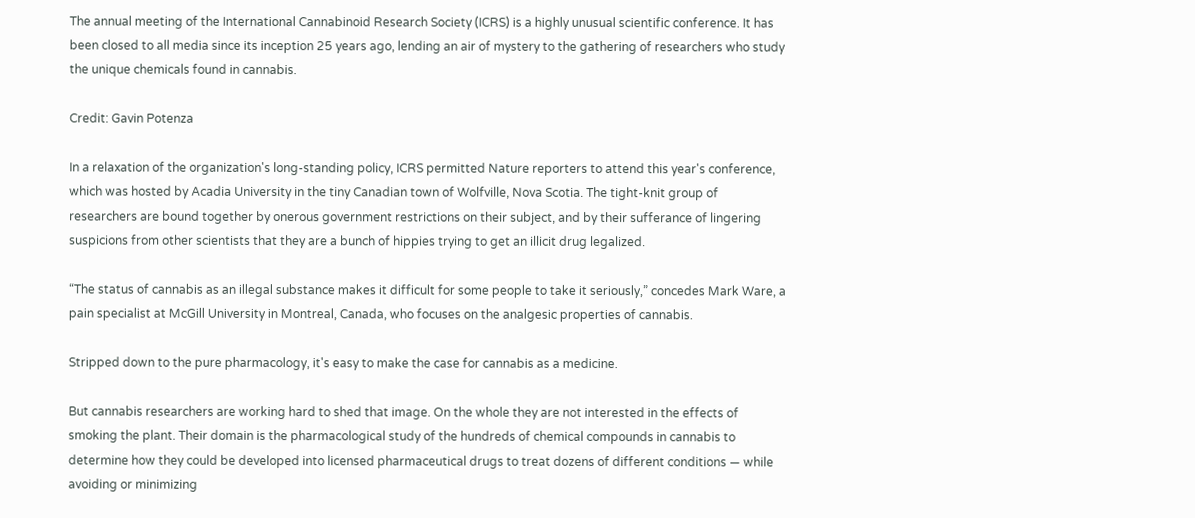The annual meeting of the International Cannabinoid Research Society (ICRS) is a highly unusual scientific conference. It has been closed to all media since its inception 25 years ago, lending an air of mystery to the gathering of researchers who study the unique chemicals found in cannabis.

Credit: Gavin Potenza

In a relaxation of the organization's long-standing policy, ICRS permitted Nature reporters to attend this year's conference, which was hosted by Acadia University in the tiny Canadian town of Wolfville, Nova Scotia. The tight-knit group of researchers are bound together by onerous government restrictions on their subject, and by their sufferance of lingering suspicions from other scientists that they are a bunch of hippies trying to get an illicit drug legalized.

“The status of cannabis as an illegal substance makes it difficult for some people to take it seriously,” concedes Mark Ware, a pain specialist at McGill University in Montreal, Canada, who focuses on the analgesic properties of cannabis.

Stripped down to the pure pharmacology, it's easy to make the case for cannabis as a medicine.

But cannabis researchers are working hard to shed that image. On the whole they are not interested in the effects of smoking the plant. Their domain is the pharmacological study of the hundreds of chemical compounds in cannabis to determine how they could be developed into licensed pharmaceutical drugs to treat dozens of different conditions — while avoiding or minimizing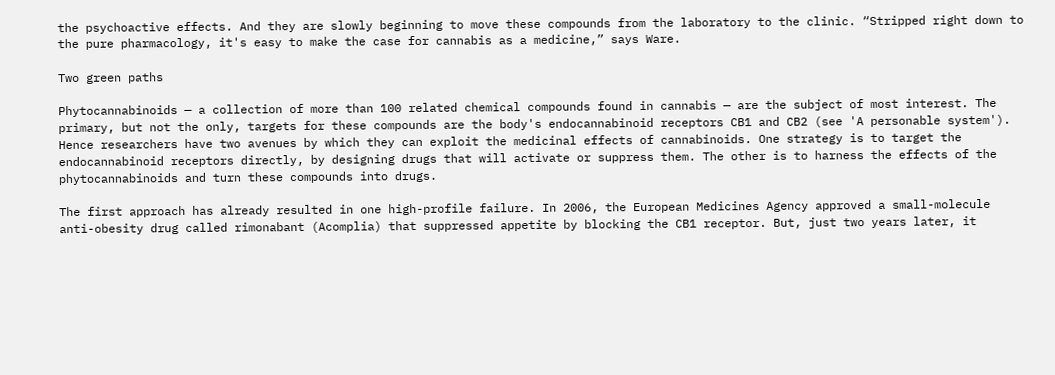the psychoactive effects. And they are slowly beginning to move these compounds from the laboratory to the clinic. “Stripped right down to the pure pharmacology, it's easy to make the case for cannabis as a medicine,” says Ware.

Two green paths

Phytocannabinoids — a collection of more than 100 related chemical compounds found in cannabis — are the subject of most interest. The primary, but not the only, targets for these compounds are the body's endocannabinoid receptors CB1 and CB2 (see 'A personable system'). Hence researchers have two avenues by which they can exploit the medicinal effects of cannabinoids. One strategy is to target the endocannabinoid receptors directly, by designing drugs that will activate or suppress them. The other is to harness the effects of the phytocannabinoids and turn these compounds into drugs.

The first approach has already resulted in one high-profile failure. In 2006, the European Medicines Agency approved a small-molecule anti-obesity drug called rimonabant (Acomplia) that suppressed appetite by blocking the CB1 receptor. But, just two years later, it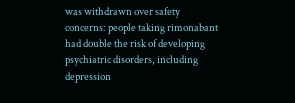was withdrawn over safety concerns: people taking rimonabant had double the risk of developing psychiatric disorders, including depression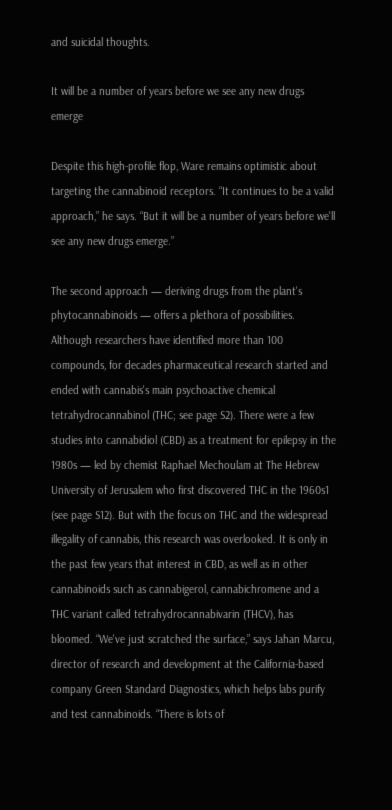and suicidal thoughts.

It will be a number of years before we see any new drugs emerge

Despite this high-profile flop, Ware remains optimistic about targeting the cannabinoid receptors. “It continues to be a valid approach,” he says. “But it will be a number of years before we'll see any new drugs emerge.”

The second approach — deriving drugs from the plant's phytocannabinoids — offers a plethora of possibilities. Although researchers have identified more than 100 compounds, for decades pharmaceutical research started and ended with cannabis's main psychoactive chemical tetrahydrocannabinol (THC; see page S2). There were a few studies into cannabidiol (CBD) as a treatment for epilepsy in the 1980s — led by chemist Raphael Mechoulam at The Hebrew University of Jerusalem who first discovered THC in the 1960s1 (see page S12). But with the focus on THC and the widespread illegality of cannabis, this research was overlooked. It is only in the past few years that interest in CBD, as well as in other cannabinoids such as cannabigerol, cannabichromene and a THC variant called tetrahydrocannabivarin (THCV), has bloomed. “We've just scratched the surface,” says Jahan Marcu, director of research and development at the California-based company Green Standard Diagnostics, which helps labs purify and test cannabinoids. “There is lots of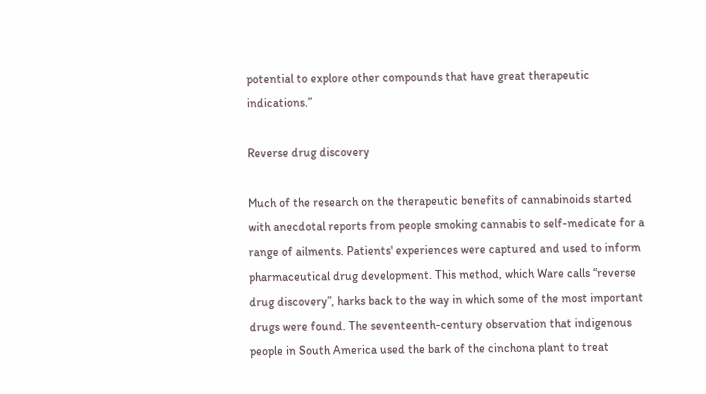potential to explore other compounds that have great therapeutic indications.”

Reverse drug discovery

Much of the research on the therapeutic benefits of cannabinoids started with anecdotal reports from people smoking cannabis to self-medicate for a range of ailments. Patients' experiences were captured and used to inform pharmaceutical drug development. This method, which Ware calls “reverse drug discovery”, harks back to the way in which some of the most important drugs were found. The seventeenth-century observation that indigenous people in South America used the bark of the cinchona plant to treat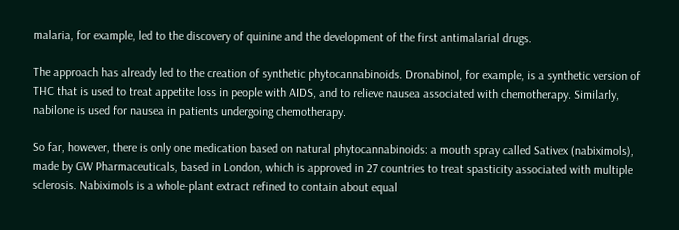malaria, for example, led to the discovery of quinine and the development of the first antimalarial drugs.

The approach has already led to the creation of synthetic phytocannabinoids. Dronabinol, for example, is a synthetic version of THC that is used to treat appetite loss in people with AIDS, and to relieve nausea associated with chemotherapy. Similarly, nabilone is used for nausea in patients undergoing chemotherapy.

So far, however, there is only one medication based on natural phytocannabinoids: a mouth spray called Sativex (nabiximols), made by GW Pharmaceuticals, based in London, which is approved in 27 countries to treat spasticity associated with multiple sclerosis. Nabiximols is a whole-plant extract refined to contain about equal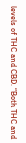levels of THC and CBD. “Both THC and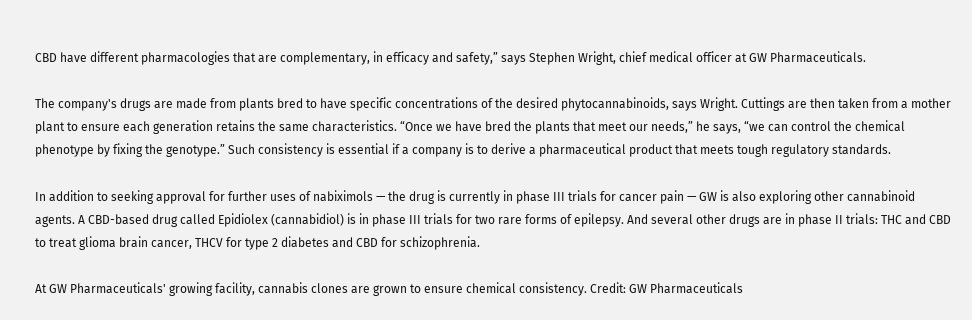CBD have different pharmacologies that are complementary, in efficacy and safety,” says Stephen Wright, chief medical officer at GW Pharmaceuticals.

The company's drugs are made from plants bred to have specific concentrations of the desired phytocannabinoids, says Wright. Cuttings are then taken from a mother plant to ensure each generation retains the same characteristics. “Once we have bred the plants that meet our needs,” he says, “we can control the chemical phenotype by fixing the genotype.” Such consistency is essential if a company is to derive a pharmaceutical product that meets tough regulatory standards.

In addition to seeking approval for further uses of nabiximols — the drug is currently in phase III trials for cancer pain — GW is also exploring other cannabinoid agents. A CBD-based drug called Epidiolex (cannabidiol) is in phase III trials for two rare forms of epilepsy. And several other drugs are in phase II trials: THC and CBD to treat glioma brain cancer, THCV for type 2 diabetes and CBD for schizophrenia.

At GW Pharmaceuticals' growing facility, cannabis clones are grown to ensure chemical consistency. Credit: GW Pharmaceuticals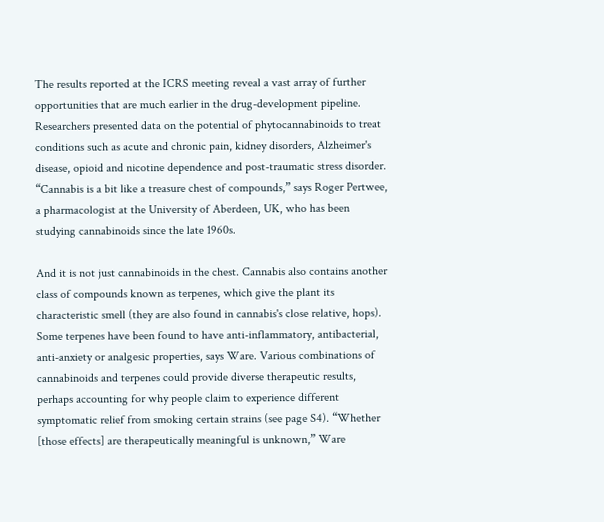The results reported at the ICRS meeting reveal a vast array of further opportunities that are much earlier in the drug-development pipeline. Researchers presented data on the potential of phytocannabinoids to treat conditions such as acute and chronic pain, kidney disorders, Alzheimer's disease, opioid and nicotine dependence and post-traumatic stress disorder. “Cannabis is a bit like a treasure chest of compounds,” says Roger Pertwee, a pharmacologist at the University of Aberdeen, UK, who has been studying cannabinoids since the late 1960s.

And it is not just cannabinoids in the chest. Cannabis also contains another class of compounds known as terpenes, which give the plant its characteristic smell (they are also found in cannabis's close relative, hops). Some terpenes have been found to have anti-inflammatory, antibacterial, anti-anxiety or analgesic properties, says Ware. Various combinations of cannabinoids and terpenes could provide diverse therapeutic results, perhaps accounting for why people claim to experience different symptomatic relief from smoking certain strains (see page S4). “Whether [those effects] are therapeutically meaningful is unknown,” Ware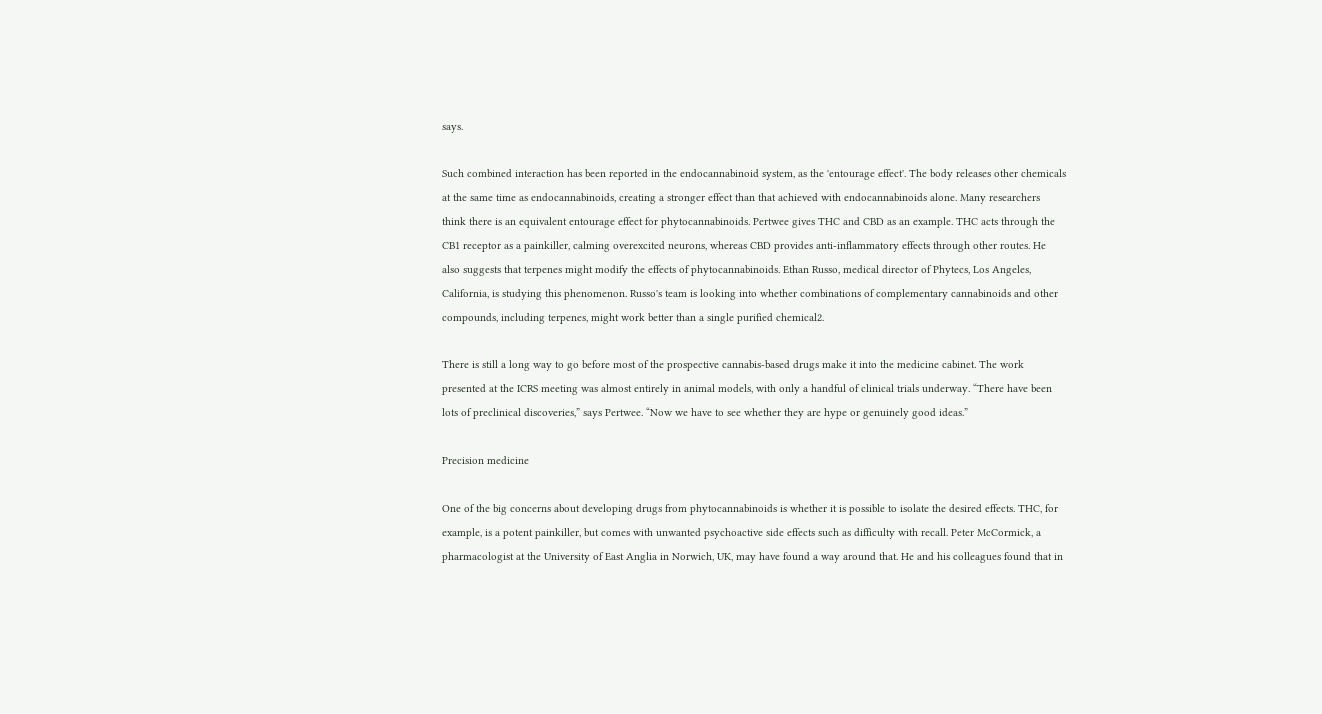says.

Such combined interaction has been reported in the endocannabinoid system, as the 'entourage effect'. The body releases other chemicals at the same time as endocannabinoids, creating a stronger effect than that achieved with endocannabinoids alone. Many researchers think there is an equivalent entourage effect for phytocannabinoids. Pertwee gives THC and CBD as an example. THC acts through the CB1 receptor as a painkiller, calming overexcited neurons, whereas CBD provides anti-inflammatory effects through other routes. He also suggests that terpenes might modify the effects of phytocannabinoids. Ethan Russo, medical director of Phytecs, Los Angeles, California, is studying this phenomenon. Russo's team is looking into whether combinations of complementary cannabinoids and other compounds, including terpenes, might work better than a single purified chemical2.

There is still a long way to go before most of the prospective cannabis-based drugs make it into the medicine cabinet. The work presented at the ICRS meeting was almost entirely in animal models, with only a handful of clinical trials underway. “There have been lots of preclinical discoveries,” says Pertwee. “Now we have to see whether they are hype or genuinely good ideas.”

Precision medicine

One of the big concerns about developing drugs from phytocannabinoids is whether it is possible to isolate the desired effects. THC, for example, is a potent painkiller, but comes with unwanted psychoactive side effects such as difficulty with recall. Peter McCormick, a pharmacologist at the University of East Anglia in Norwich, UK, may have found a way around that. He and his colleagues found that in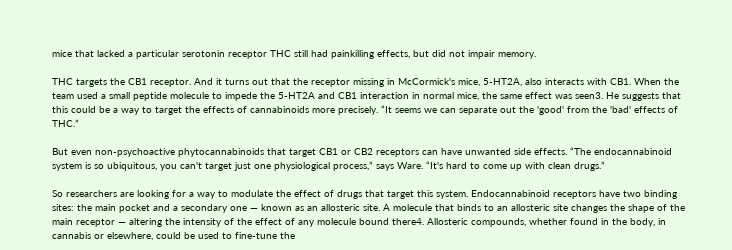mice that lacked a particular serotonin receptor THC still had painkilling effects, but did not impair memory.

THC targets the CB1 receptor. And it turns out that the receptor missing in McCormick's mice, 5-HT2A, also interacts with CB1. When the team used a small peptide molecule to impede the 5-HT2A and CB1 interaction in normal mice, the same effect was seen3. He suggests that this could be a way to target the effects of cannabinoids more precisely. “It seems we can separate out the 'good' from the 'bad' effects of THC.”

But even non-psychoactive phytocannabinoids that target CB1 or CB2 receptors can have unwanted side effects. “The endocannabinoid system is so ubiquitous, you can't target just one physiological process,” says Ware. “It's hard to come up with clean drugs.”

So researchers are looking for a way to modulate the effect of drugs that target this system. Endocannabinoid receptors have two binding sites: the main pocket and a secondary one — known as an allosteric site. A molecule that binds to an allosteric site changes the shape of the main receptor — altering the intensity of the effect of any molecule bound there4. Allosteric compounds, whether found in the body, in cannabis or elsewhere, could be used to fine-tune the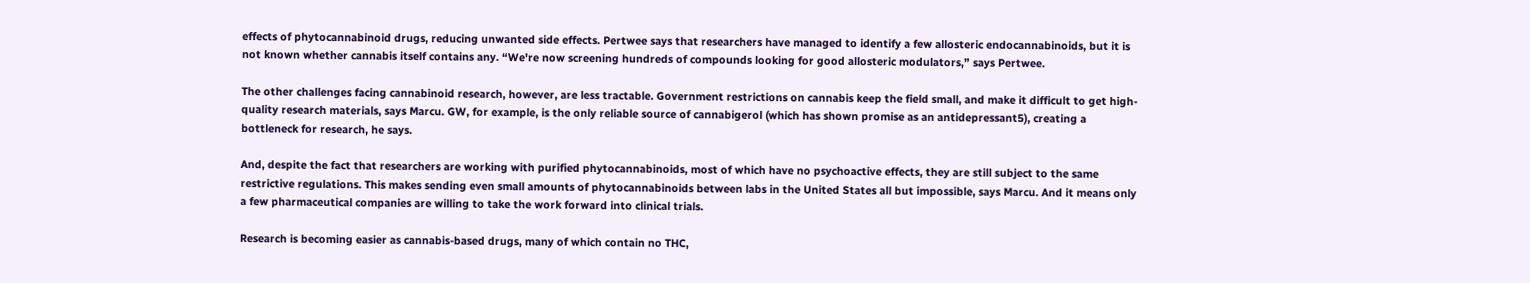effects of phytocannabinoid drugs, reducing unwanted side effects. Pertwee says that researchers have managed to identify a few allosteric endocannabinoids, but it is not known whether cannabis itself contains any. “We're now screening hundreds of compounds looking for good allosteric modulators,” says Pertwee.

The other challenges facing cannabinoid research, however, are less tractable. Government restrictions on cannabis keep the field small, and make it difficult to get high-quality research materials, says Marcu. GW, for example, is the only reliable source of cannabigerol (which has shown promise as an antidepressant5), creating a bottleneck for research, he says.

And, despite the fact that researchers are working with purified phytocannabinoids, most of which have no psychoactive effects, they are still subject to the same restrictive regulations. This makes sending even small amounts of phytocannabinoids between labs in the United States all but impossible, says Marcu. And it means only a few pharmaceutical companies are willing to take the work forward into clinical trials.

Research is becoming easier as cannabis-based drugs, many of which contain no THC,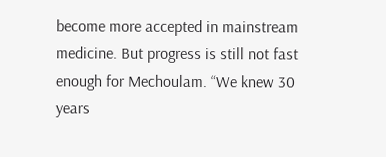become more accepted in mainstream medicine. But progress is still not fast enough for Mechoulam. “We knew 30 years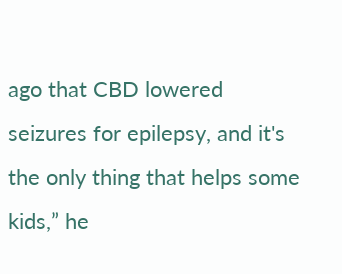ago that CBD lowered seizures for epilepsy, and it's the only thing that helps some kids,” he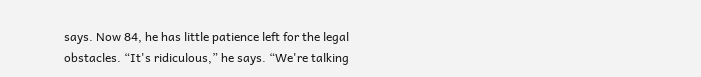says. Now 84, he has little patience left for the legal obstacles. “It's ridiculous,” he says. “We're talking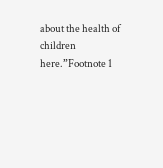about the health of children here.”Footnote 1